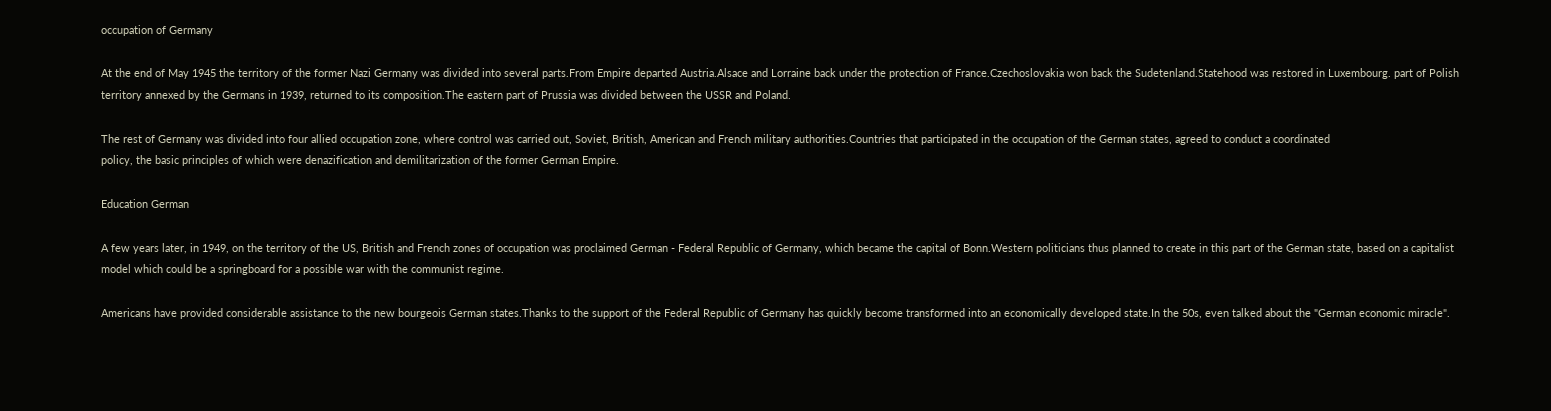occupation of Germany

At the end of May 1945 the territory of the former Nazi Germany was divided into several parts.From Empire departed Austria.Alsace and Lorraine back under the protection of France.Czechoslovakia won back the Sudetenland.Statehood was restored in Luxembourg. part of Polish territory annexed by the Germans in 1939, returned to its composition.The eastern part of Prussia was divided between the USSR and Poland.

The rest of Germany was divided into four allied occupation zone, where control was carried out, Soviet, British, American and French military authorities.Countries that participated in the occupation of the German states, agreed to conduct a coordinated
policy, the basic principles of which were denazification and demilitarization of the former German Empire.

Education German

A few years later, in 1949, on the territory of the US, British and French zones of occupation was proclaimed German - Federal Republic of Germany, which became the capital of Bonn.Western politicians thus planned to create in this part of the German state, based on a capitalist model which could be a springboard for a possible war with the communist regime.

Americans have provided considerable assistance to the new bourgeois German states.Thanks to the support of the Federal Republic of Germany has quickly become transformed into an economically developed state.In the 50s, even talked about the "German economic miracle".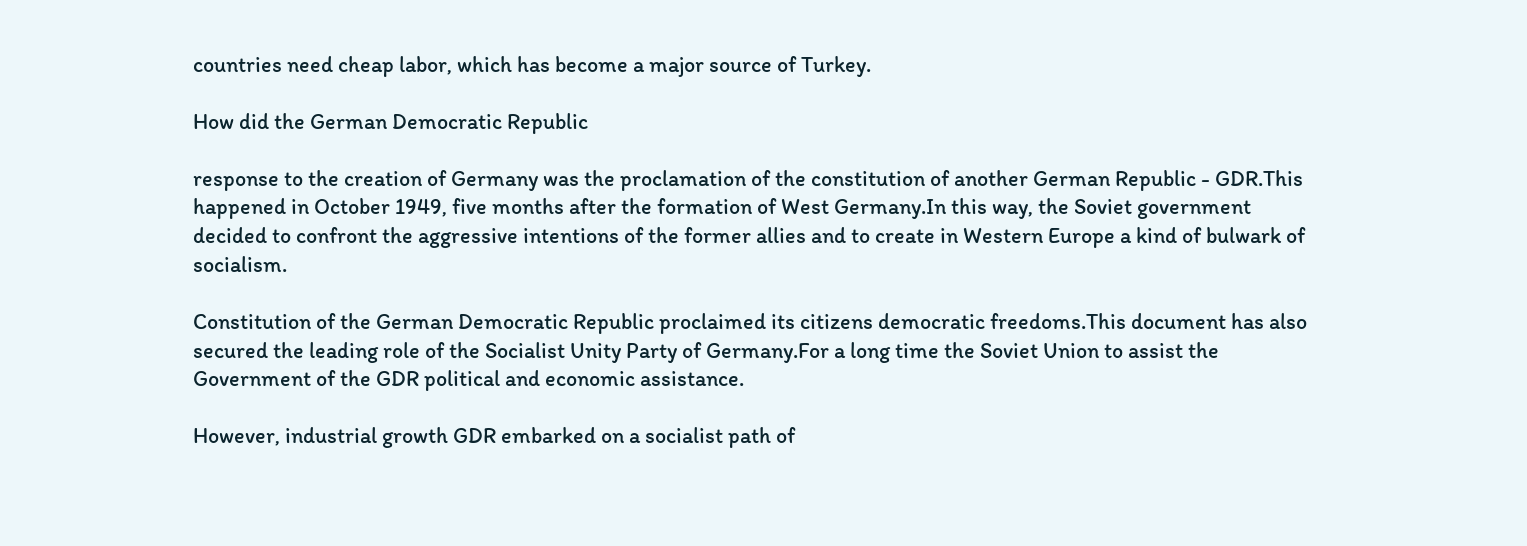countries need cheap labor, which has become a major source of Turkey.

How did the German Democratic Republic

response to the creation of Germany was the proclamation of the constitution of another German Republic - GDR.This happened in October 1949, five months after the formation of West Germany.In this way, the Soviet government decided to confront the aggressive intentions of the former allies and to create in Western Europe a kind of bulwark of socialism.

Constitution of the German Democratic Republic proclaimed its citizens democratic freedoms.This document has also secured the leading role of the Socialist Unity Party of Germany.For a long time the Soviet Union to assist the Government of the GDR political and economic assistance.

However, industrial growth GDR embarked on a socialist path of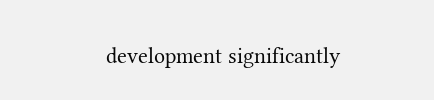development significantly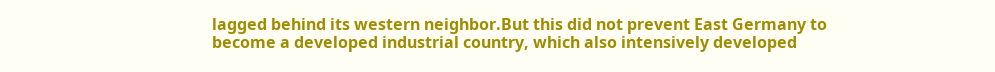lagged behind its western neighbor.But this did not prevent East Germany to become a developed industrial country, which also intensively developed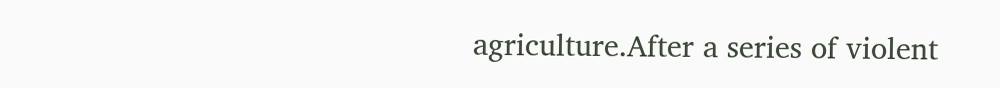agriculture.After a series of violent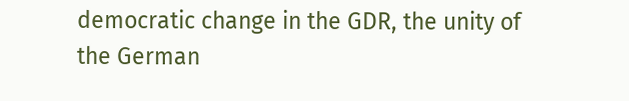democratic change in the GDR, the unity of the German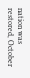nation was restored, October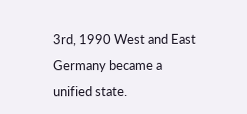3rd, 1990 West and East Germany became a unified state.